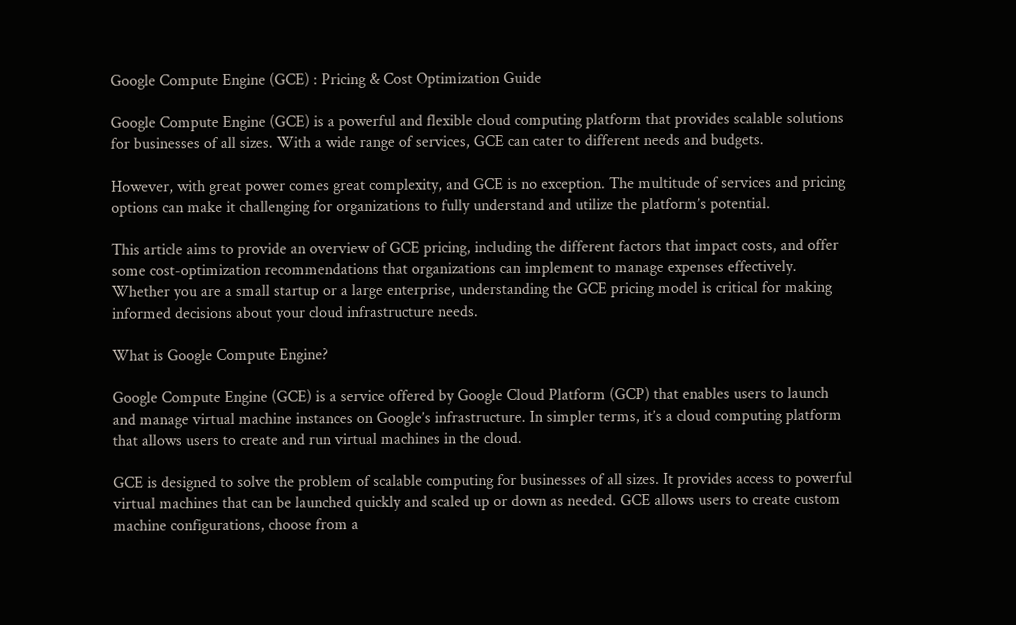Google Compute Engine (GCE) : Pricing & Cost Optimization Guide

Google Compute Engine (GCE) is a powerful and flexible cloud computing platform that provides scalable solutions for businesses of all sizes. With a wide range of services, GCE can cater to different needs and budgets.

However, with great power comes great complexity, and GCE is no exception. The multitude of services and pricing options can make it challenging for organizations to fully understand and utilize the platform’s potential.

This article aims to provide an overview of GCE pricing, including the different factors that impact costs, and offer some cost-optimization recommendations that organizations can implement to manage expenses effectively. Whether you are a small startup or a large enterprise, understanding the GCE pricing model is critical for making informed decisions about your cloud infrastructure needs.

What is Google Compute Engine?

Google Compute Engine (GCE) is a service offered by Google Cloud Platform (GCP) that enables users to launch and manage virtual machine instances on Google’s infrastructure. In simpler terms, it’s a cloud computing platform that allows users to create and run virtual machines in the cloud.

GCE is designed to solve the problem of scalable computing for businesses of all sizes. It provides access to powerful virtual machines that can be launched quickly and scaled up or down as needed. GCE allows users to create custom machine configurations, choose from a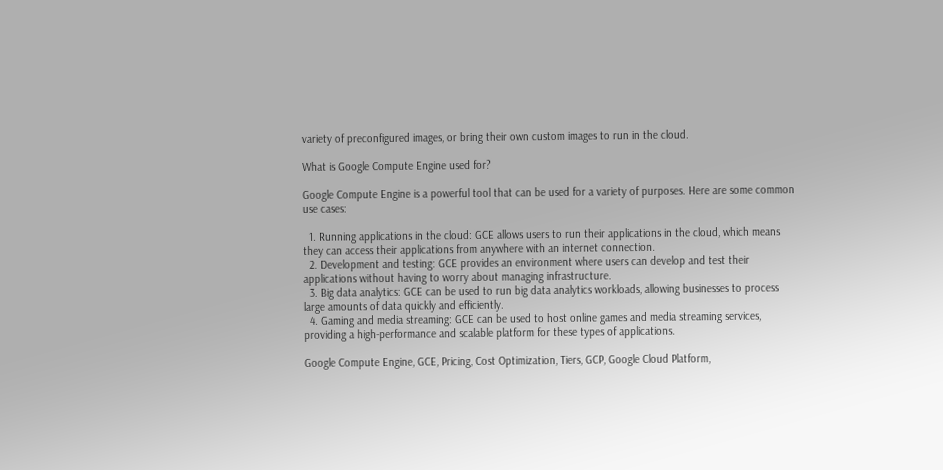variety of preconfigured images, or bring their own custom images to run in the cloud.

What is Google Compute Engine used for?

Google Compute Engine is a powerful tool that can be used for a variety of purposes. Here are some common use cases:

  1. Running applications in the cloud: GCE allows users to run their applications in the cloud, which means they can access their applications from anywhere with an internet connection.
  2. Development and testing: GCE provides an environment where users can develop and test their applications without having to worry about managing infrastructure.
  3. Big data analytics: GCE can be used to run big data analytics workloads, allowing businesses to process large amounts of data quickly and efficiently.
  4. Gaming and media streaming: GCE can be used to host online games and media streaming services, providing a high-performance and scalable platform for these types of applications.

Google Compute Engine, GCE, Pricing, Cost Optimization, Tiers, GCP, Google Cloud Platform,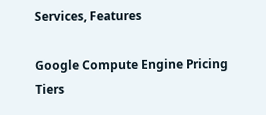Services, Features

Google Compute Engine Pricing Tiers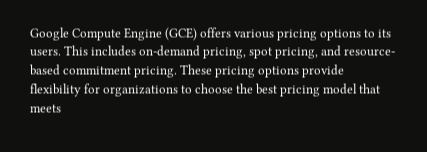Google Compute Engine (GCE) offers various pricing options to its users. This includes on-demand pricing, spot pricing, and resource-based commitment pricing. These pricing options provide flexibility for organizations to choose the best pricing model that meets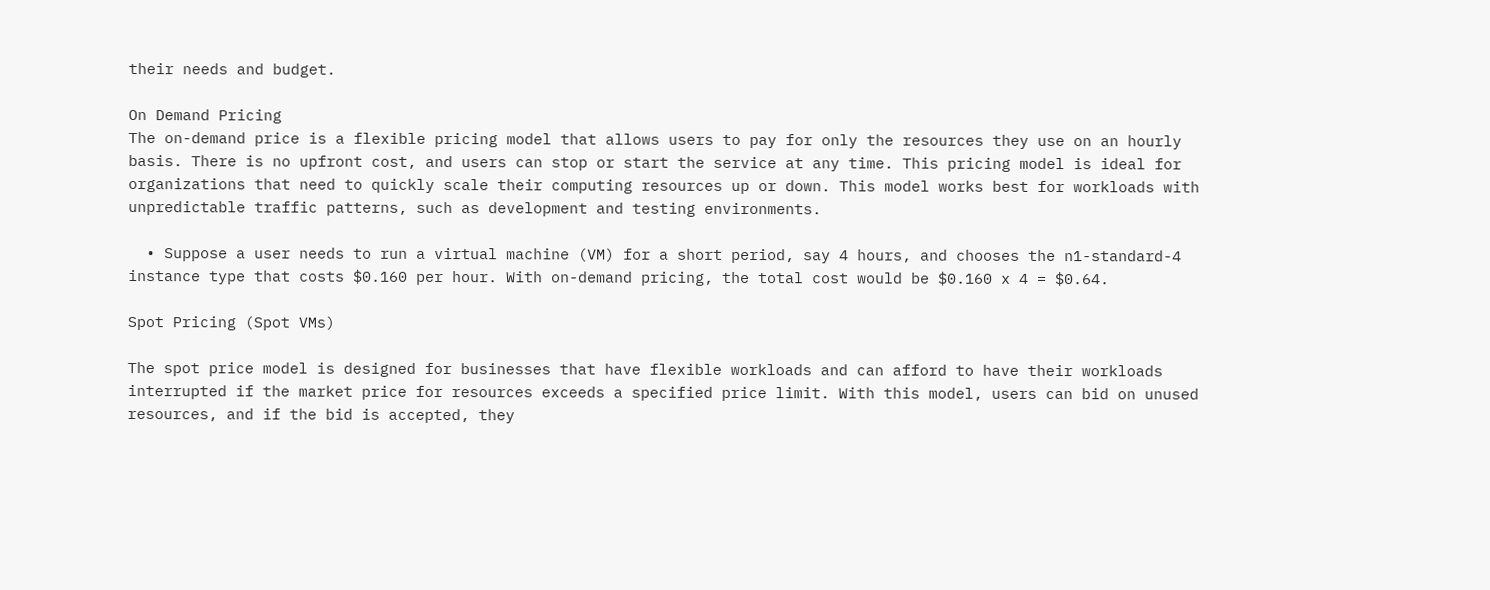their needs and budget.

On Demand Pricing
The on-demand price is a flexible pricing model that allows users to pay for only the resources they use on an hourly basis. There is no upfront cost, and users can stop or start the service at any time. This pricing model is ideal for organizations that need to quickly scale their computing resources up or down. This model works best for workloads with unpredictable traffic patterns, such as development and testing environments.

  • Suppose a user needs to run a virtual machine (VM) for a short period, say 4 hours, and chooses the n1-standard-4 instance type that costs $0.160 per hour. With on-demand pricing, the total cost would be $0.160 x 4 = $0.64.

Spot Pricing (Spot VMs)

The spot price model is designed for businesses that have flexible workloads and can afford to have their workloads interrupted if the market price for resources exceeds a specified price limit. With this model, users can bid on unused resources, and if the bid is accepted, they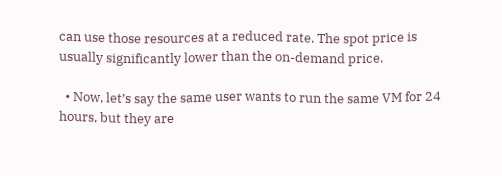can use those resources at a reduced rate. The spot price is usually significantly lower than the on-demand price.

  • Now, let’s say the same user wants to run the same VM for 24 hours, but they are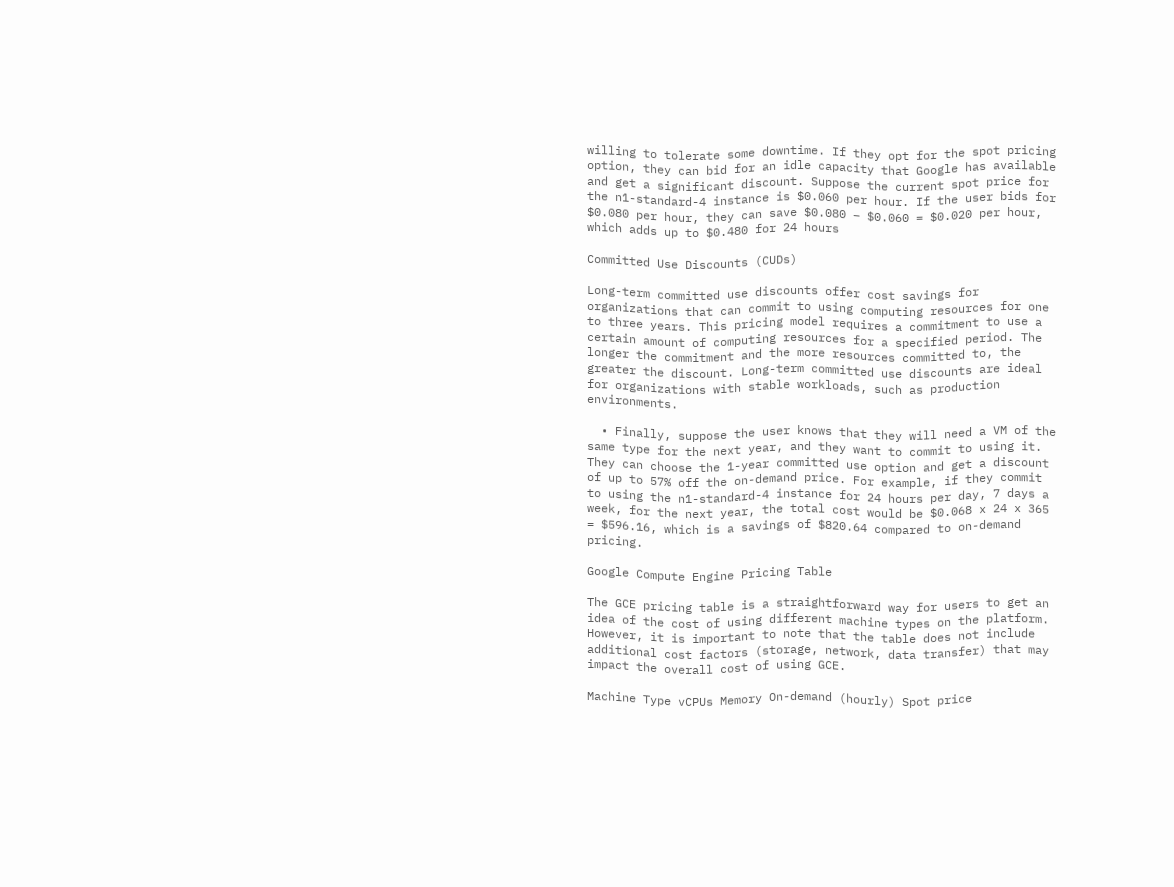willing to tolerate some downtime. If they opt for the spot pricing option, they can bid for an idle capacity that Google has available and get a significant discount. Suppose the current spot price for the n1-standard-4 instance is $0.060 per hour. If the user bids for $0.080 per hour, they can save $0.080 – $0.060 = $0.020 per hour, which adds up to $0.480 for 24 hours

Committed Use Discounts (CUDs)

Long-term committed use discounts offer cost savings for organizations that can commit to using computing resources for one to three years. This pricing model requires a commitment to use a certain amount of computing resources for a specified period. The longer the commitment and the more resources committed to, the greater the discount. Long-term committed use discounts are ideal for organizations with stable workloads, such as production environments.

  • Finally, suppose the user knows that they will need a VM of the same type for the next year, and they want to commit to using it. They can choose the 1-year committed use option and get a discount of up to 57% off the on-demand price. For example, if they commit to using the n1-standard-4 instance for 24 hours per day, 7 days a week, for the next year, the total cost would be $0.068 x 24 x 365 = $596.16, which is a savings of $820.64 compared to on-demand pricing.

Google Compute Engine Pricing Table

The GCE pricing table is a straightforward way for users to get an idea of the cost of using different machine types on the platform. However, it is important to note that the table does not include additional cost factors (storage, network, data transfer) that may impact the overall cost of using GCE.

Machine Type vCPUs Memory On-demand (hourly) Spot price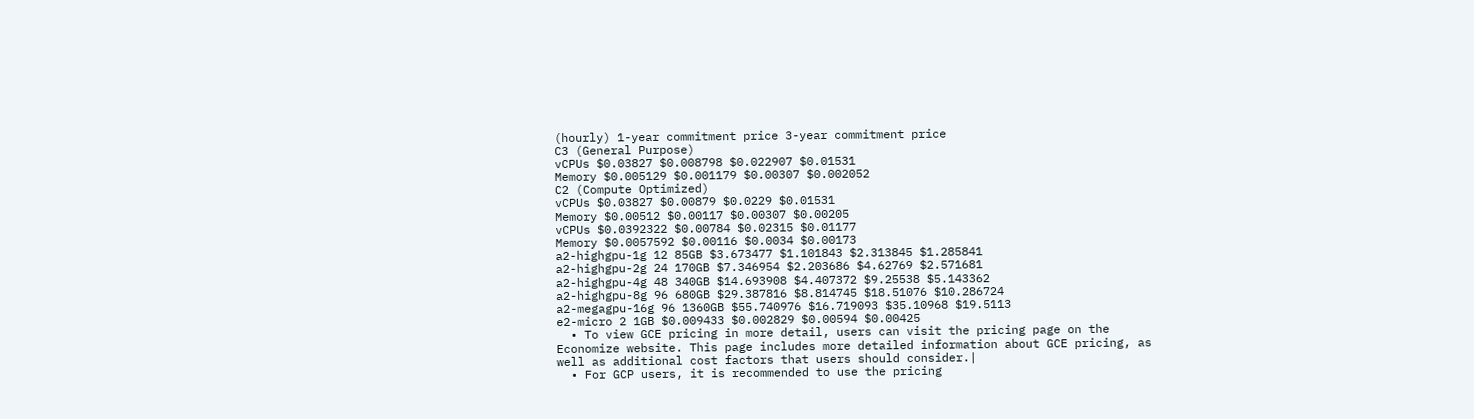(hourly) 1-year commitment price 3-year commitment price
C3 (General Purpose)
vCPUs $0.03827 $0.008798 $0.022907 $0.01531
Memory $0.005129 $0.001179 $0.00307 $0.002052
C2 (Compute Optimized)
vCPUs $0.03827 $0.00879 $0.0229 $0.01531
Memory $0.00512 $0.00117 $0.00307 $0.00205
vCPUs $0.0392322 $0.00784 $0.02315 $0.01177
Memory $0.0057592 $0.00116 $0.0034 $0.00173
a2-highgpu-1g 12 85GB $3.673477 $1.101843 $2.313845 $1.285841
a2-highgpu-2g 24 170GB $7.346954 $2.203686 $4.62769 $2.571681
a2-highgpu-4g 48 340GB $14.693908 $4.407372 $9.25538 $5.143362
a2-highgpu-8g 96 680GB $29.387816 $8.814745 $18.51076 $10.286724
a2-megagpu-16g 96 1360GB $55.740976 $16.719093 $35.10968 $19.5113
e2-micro 2 1GB $0.009433 $0.002829 $0.00594 $0.00425
  • To view GCE pricing in more detail, users can visit the pricing page on the Economize website. This page includes more detailed information about GCE pricing, as well as additional cost factors that users should consider.|
  • For GCP users, it is recommended to use the pricing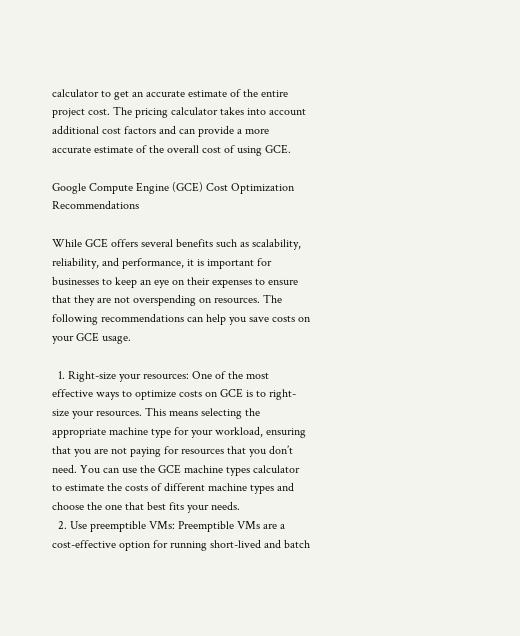calculator to get an accurate estimate of the entire project cost. The pricing calculator takes into account additional cost factors and can provide a more accurate estimate of the overall cost of using GCE.

Google Compute Engine (GCE) Cost Optimization Recommendations

While GCE offers several benefits such as scalability, reliability, and performance, it is important for businesses to keep an eye on their expenses to ensure that they are not overspending on resources. The following recommendations can help you save costs on your GCE usage.

  1. Right-size your resources: One of the most effective ways to optimize costs on GCE is to right-size your resources. This means selecting the appropriate machine type for your workload, ensuring that you are not paying for resources that you don’t need. You can use the GCE machine types calculator to estimate the costs of different machine types and choose the one that best fits your needs.
  2. Use preemptible VMs: Preemptible VMs are a cost-effective option for running short-lived and batch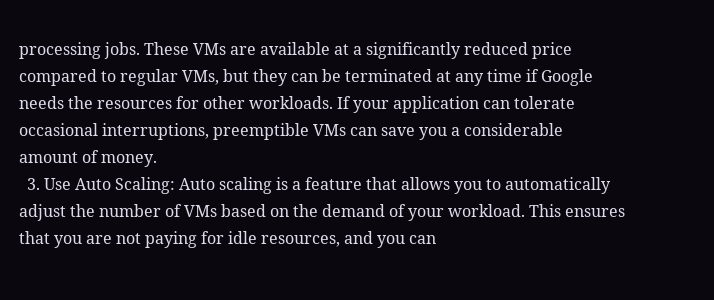processing jobs. These VMs are available at a significantly reduced price compared to regular VMs, but they can be terminated at any time if Google needs the resources for other workloads. If your application can tolerate occasional interruptions, preemptible VMs can save you a considerable amount of money.
  3. Use Auto Scaling: Auto scaling is a feature that allows you to automatically adjust the number of VMs based on the demand of your workload. This ensures that you are not paying for idle resources, and you can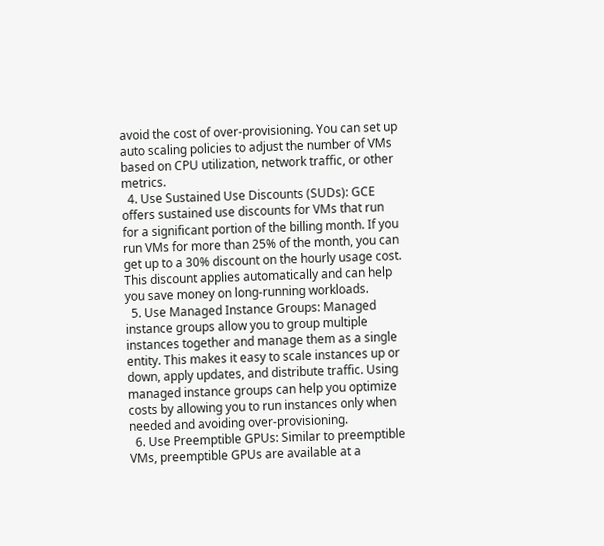avoid the cost of over-provisioning. You can set up auto scaling policies to adjust the number of VMs based on CPU utilization, network traffic, or other metrics.
  4. Use Sustained Use Discounts (SUDs): GCE offers sustained use discounts for VMs that run for a significant portion of the billing month. If you run VMs for more than 25% of the month, you can get up to a 30% discount on the hourly usage cost. This discount applies automatically and can help you save money on long-running workloads.
  5. Use Managed Instance Groups: Managed instance groups allow you to group multiple instances together and manage them as a single entity. This makes it easy to scale instances up or down, apply updates, and distribute traffic. Using managed instance groups can help you optimize costs by allowing you to run instances only when needed and avoiding over-provisioning.
  6. Use Preemptible GPUs: Similar to preemptible VMs, preemptible GPUs are available at a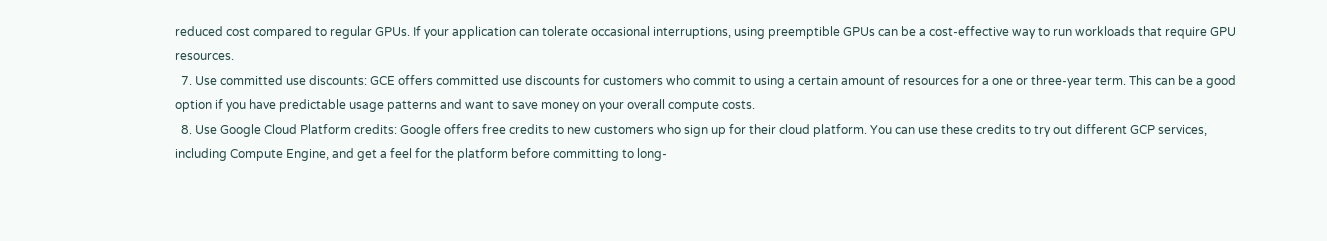reduced cost compared to regular GPUs. If your application can tolerate occasional interruptions, using preemptible GPUs can be a cost-effective way to run workloads that require GPU resources.
  7. Use committed use discounts: GCE offers committed use discounts for customers who commit to using a certain amount of resources for a one or three-year term. This can be a good option if you have predictable usage patterns and want to save money on your overall compute costs.
  8. Use Google Cloud Platform credits: Google offers free credits to new customers who sign up for their cloud platform. You can use these credits to try out different GCP services, including Compute Engine, and get a feel for the platform before committing to long-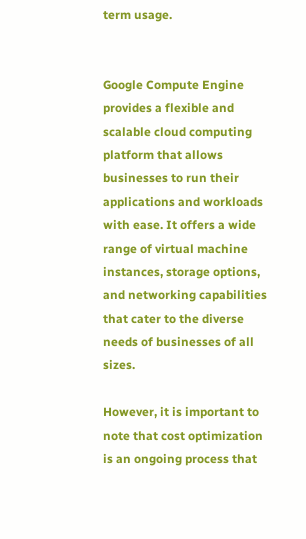term usage.


Google Compute Engine provides a flexible and scalable cloud computing platform that allows businesses to run their applications and workloads with ease. It offers a wide range of virtual machine instances, storage options, and networking capabilities that cater to the diverse needs of businesses of all sizes.

However, it is important to note that cost optimization is an ongoing process that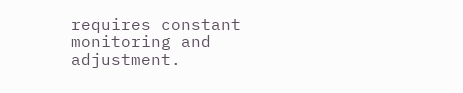requires constant monitoring and adjustment.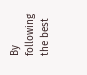By following the best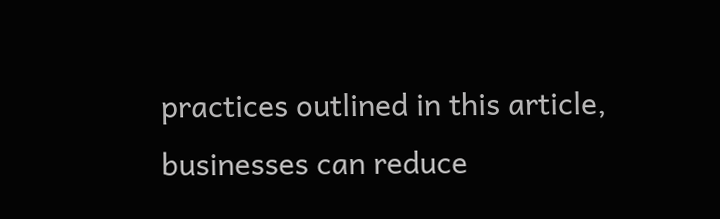practices outlined in this article, businesses can reduce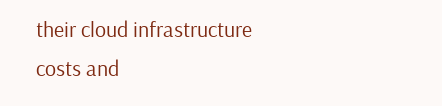their cloud infrastructure costs and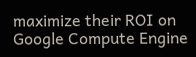maximize their ROI on Google Compute Engine